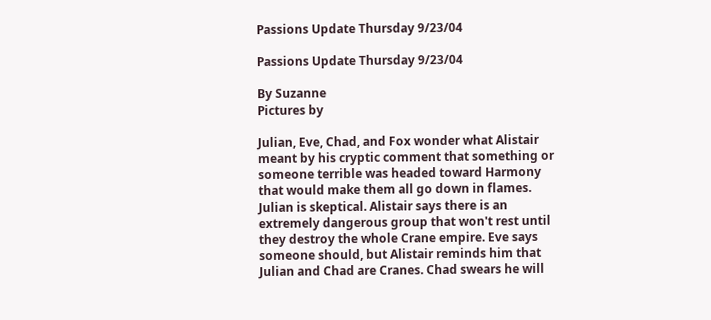Passions Update Thursday 9/23/04

Passions Update Thursday 9/23/04

By Suzanne
Pictures by

Julian, Eve, Chad, and Fox wonder what Alistair meant by his cryptic comment that something or someone terrible was headed toward Harmony that would make them all go down in flames. Julian is skeptical. Alistair says there is an extremely dangerous group that won't rest until they destroy the whole Crane empire. Eve says someone should, but Alistair reminds him that Julian and Chad are Cranes. Chad swears he will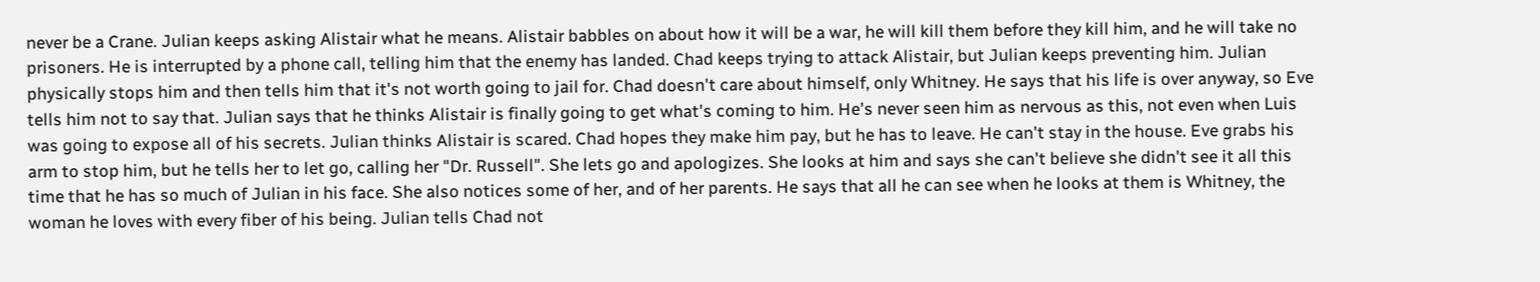never be a Crane. Julian keeps asking Alistair what he means. Alistair babbles on about how it will be a war, he will kill them before they kill him, and he will take no prisoners. He is interrupted by a phone call, telling him that the enemy has landed. Chad keeps trying to attack Alistair, but Julian keeps preventing him. Julian physically stops him and then tells him that it's not worth going to jail for. Chad doesn't care about himself, only Whitney. He says that his life is over anyway, so Eve tells him not to say that. Julian says that he thinks Alistair is finally going to get what's coming to him. He's never seen him as nervous as this, not even when Luis was going to expose all of his secrets. Julian thinks Alistair is scared. Chad hopes they make him pay, but he has to leave. He can't stay in the house. Eve grabs his arm to stop him, but he tells her to let go, calling her "Dr. Russell". She lets go and apologizes. She looks at him and says she can't believe she didn't see it all this time that he has so much of Julian in his face. She also notices some of her, and of her parents. He says that all he can see when he looks at them is Whitney, the woman he loves with every fiber of his being. Julian tells Chad not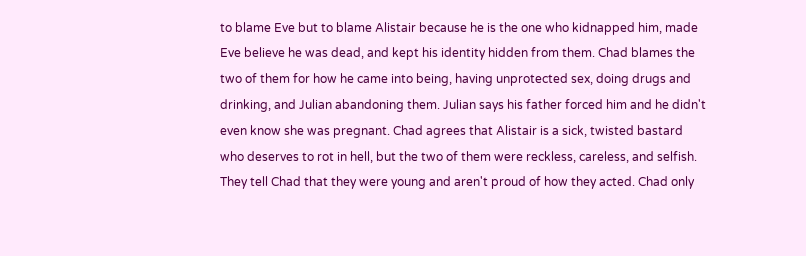to blame Eve but to blame Alistair because he is the one who kidnapped him, made Eve believe he was dead, and kept his identity hidden from them. Chad blames the two of them for how he came into being, having unprotected sex, doing drugs and drinking, and Julian abandoning them. Julian says his father forced him and he didn't even know she was pregnant. Chad agrees that Alistair is a sick, twisted bastard who deserves to rot in hell, but the two of them were reckless, careless, and selfish. They tell Chad that they were young and aren't proud of how they acted. Chad only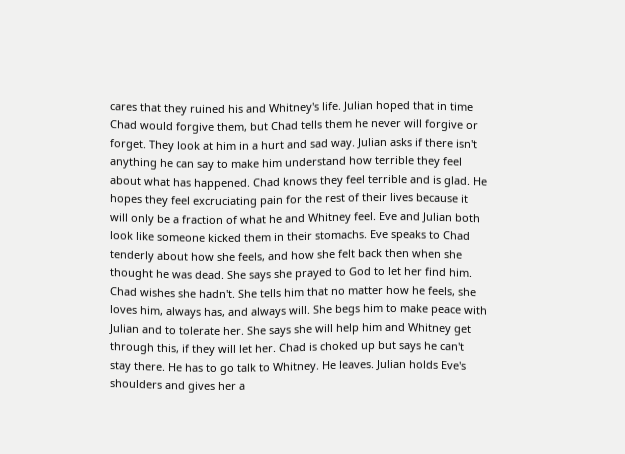cares that they ruined his and Whitney's life. Julian hoped that in time Chad would forgive them, but Chad tells them he never will forgive or forget. They look at him in a hurt and sad way. Julian asks if there isn't anything he can say to make him understand how terrible they feel about what has happened. Chad knows they feel terrible and is glad. He hopes they feel excruciating pain for the rest of their lives because it will only be a fraction of what he and Whitney feel. Eve and Julian both look like someone kicked them in their stomachs. Eve speaks to Chad tenderly about how she feels, and how she felt back then when she thought he was dead. She says she prayed to God to let her find him. Chad wishes she hadn't. She tells him that no matter how he feels, she loves him, always has, and always will. She begs him to make peace with Julian and to tolerate her. She says she will help him and Whitney get through this, if they will let her. Chad is choked up but says he can't stay there. He has to go talk to Whitney. He leaves. Julian holds Eve's shoulders and gives her a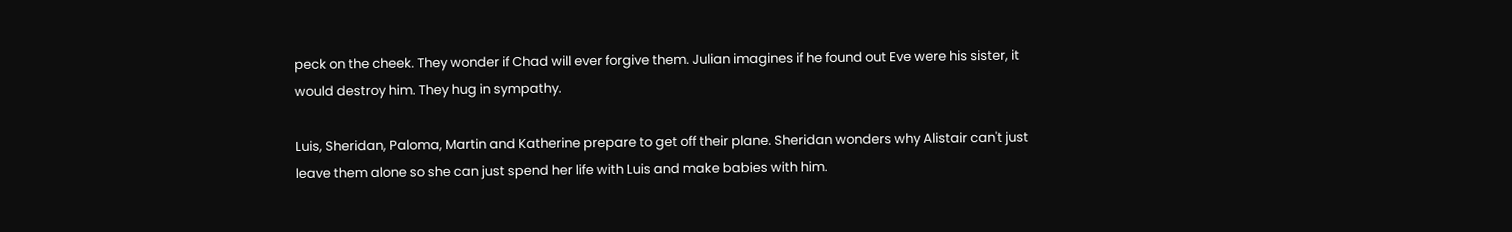peck on the cheek. They wonder if Chad will ever forgive them. Julian imagines if he found out Eve were his sister, it would destroy him. They hug in sympathy.

Luis, Sheridan, Paloma, Martin and Katherine prepare to get off their plane. Sheridan wonders why Alistair can't just leave them alone so she can just spend her life with Luis and make babies with him.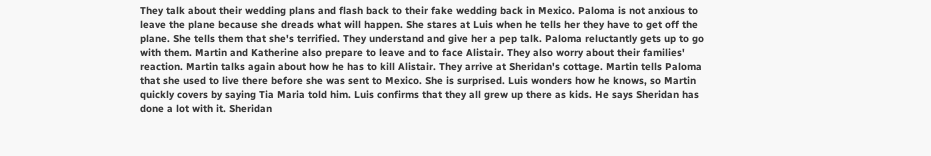They talk about their wedding plans and flash back to their fake wedding back in Mexico. Paloma is not anxious to leave the plane because she dreads what will happen. She stares at Luis when he tells her they have to get off the plane. She tells them that she's terrified. They understand and give her a pep talk. Paloma reluctantly gets up to go with them. Martin and Katherine also prepare to leave and to face Alistair. They also worry about their families' reaction. Martin talks again about how he has to kill Alistair. They arrive at Sheridan's cottage. Martin tells Paloma that she used to live there before she was sent to Mexico. She is surprised. Luis wonders how he knows, so Martin quickly covers by saying Tia Maria told him. Luis confirms that they all grew up there as kids. He says Sheridan has done a lot with it. Sheridan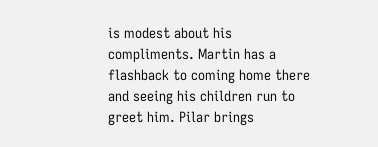is modest about his compliments. Martin has a flashback to coming home there and seeing his children run to greet him. Pilar brings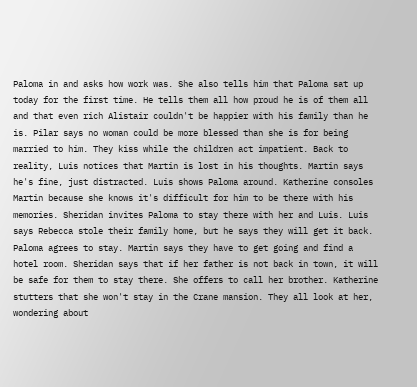Paloma in and asks how work was. She also tells him that Paloma sat up today for the first time. He tells them all how proud he is of them all and that even rich Alistair couldn't be happier with his family than he is. Pilar says no woman could be more blessed than she is for being married to him. They kiss while the children act impatient. Back to reality, Luis notices that Martin is lost in his thoughts. Martin says he's fine, just distracted. Luis shows Paloma around. Katherine consoles Martin because she knows it's difficult for him to be there with his memories. Sheridan invites Paloma to stay there with her and Luis. Luis says Rebecca stole their family home, but he says they will get it back. Paloma agrees to stay. Martin says they have to get going and find a hotel room. Sheridan says that if her father is not back in town, it will be safe for them to stay there. She offers to call her brother. Katherine stutters that she won't stay in the Crane mansion. They all look at her, wondering about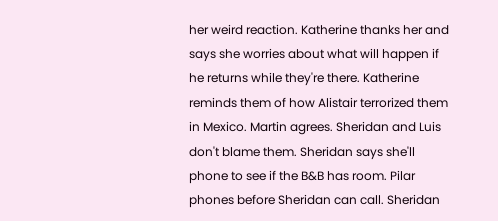her weird reaction. Katherine thanks her and says she worries about what will happen if he returns while they're there. Katherine reminds them of how Alistair terrorized them in Mexico. Martin agrees. Sheridan and Luis don't blame them. Sheridan says she'll phone to see if the B&B has room. Pilar phones before Sheridan can call. Sheridan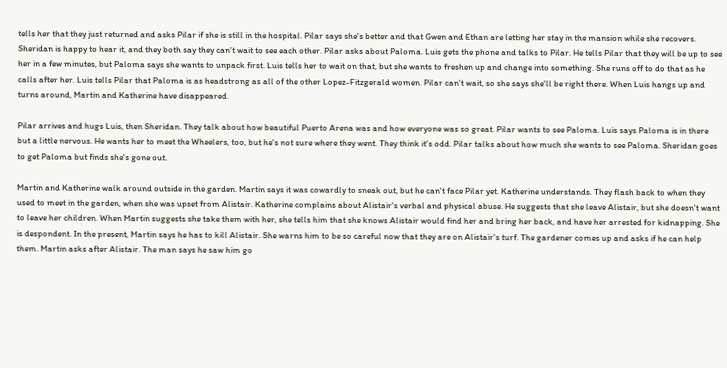tells her that they just returned and asks Pilar if she is still in the hospital. Pilar says she's better and that Gwen and Ethan are letting her stay in the mansion while she recovers. Sheridan is happy to hear it, and they both say they can't wait to see each other. Pilar asks about Paloma. Luis gets the phone and talks to Pilar. He tells Pilar that they will be up to see her in a few minutes, but Paloma says she wants to unpack first. Luis tells her to wait on that, but she wants to freshen up and change into something. She runs off to do that as he calls after her. Luis tells Pilar that Paloma is as headstrong as all of the other Lopez-Fitzgerald women. Pilar can't wait, so she says she'll be right there. When Luis hangs up and turns around, Martin and Katherine have disappeared.

Pilar arrives and hugs Luis, then Sheridan. They talk about how beautiful Puerto Arena was and how everyone was so great. Pilar wants to see Paloma. Luis says Paloma is in there but a little nervous. He wants her to meet the Wheelers, too, but he's not sure where they went. They think it's odd. Pilar talks about how much she wants to see Paloma. Sheridan goes to get Paloma but finds she's gone out.

Martin and Katherine walk around outside in the garden. Martin says it was cowardly to sneak out, but he can't face Pilar yet. Katherine understands. They flash back to when they used to meet in the garden, when she was upset from Alistair. Katherine complains about Alistair's verbal and physical abuse. He suggests that she leave Alistair, but she doesn't want to leave her children. When Martin suggests she take them with her, she tells him that she knows Alistair would find her and bring her back, and have her arrested for kidnapping. She is despondent. In the present, Martin says he has to kill Alistair. She warns him to be so careful now that they are on Alistair's turf. The gardener comes up and asks if he can help them. Martin asks after Alistair. The man says he saw him go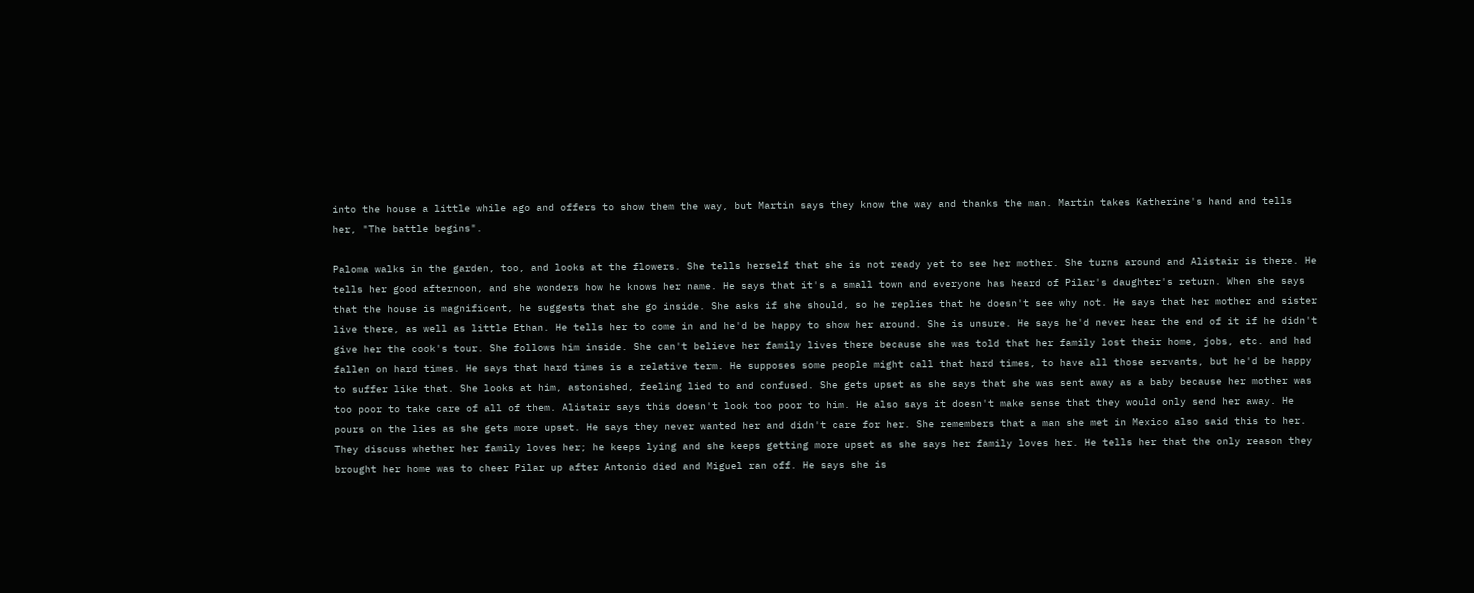into the house a little while ago and offers to show them the way, but Martin says they know the way and thanks the man. Martin takes Katherine's hand and tells her, "The battle begins".

Paloma walks in the garden, too, and looks at the flowers. She tells herself that she is not ready yet to see her mother. She turns around and Alistair is there. He tells her good afternoon, and she wonders how he knows her name. He says that it's a small town and everyone has heard of Pilar's daughter's return. When she says that the house is magnificent, he suggests that she go inside. She asks if she should, so he replies that he doesn't see why not. He says that her mother and sister live there, as well as little Ethan. He tells her to come in and he'd be happy to show her around. She is unsure. He says he'd never hear the end of it if he didn't give her the cook's tour. She follows him inside. She can't believe her family lives there because she was told that her family lost their home, jobs, etc. and had fallen on hard times. He says that hard times is a relative term. He supposes some people might call that hard times, to have all those servants, but he'd be happy to suffer like that. She looks at him, astonished, feeling lied to and confused. She gets upset as she says that she was sent away as a baby because her mother was too poor to take care of all of them. Alistair says this doesn't look too poor to him. He also says it doesn't make sense that they would only send her away. He pours on the lies as she gets more upset. He says they never wanted her and didn't care for her. She remembers that a man she met in Mexico also said this to her. They discuss whether her family loves her; he keeps lying and she keeps getting more upset as she says her family loves her. He tells her that the only reason they brought her home was to cheer Pilar up after Antonio died and Miguel ran off. He says she is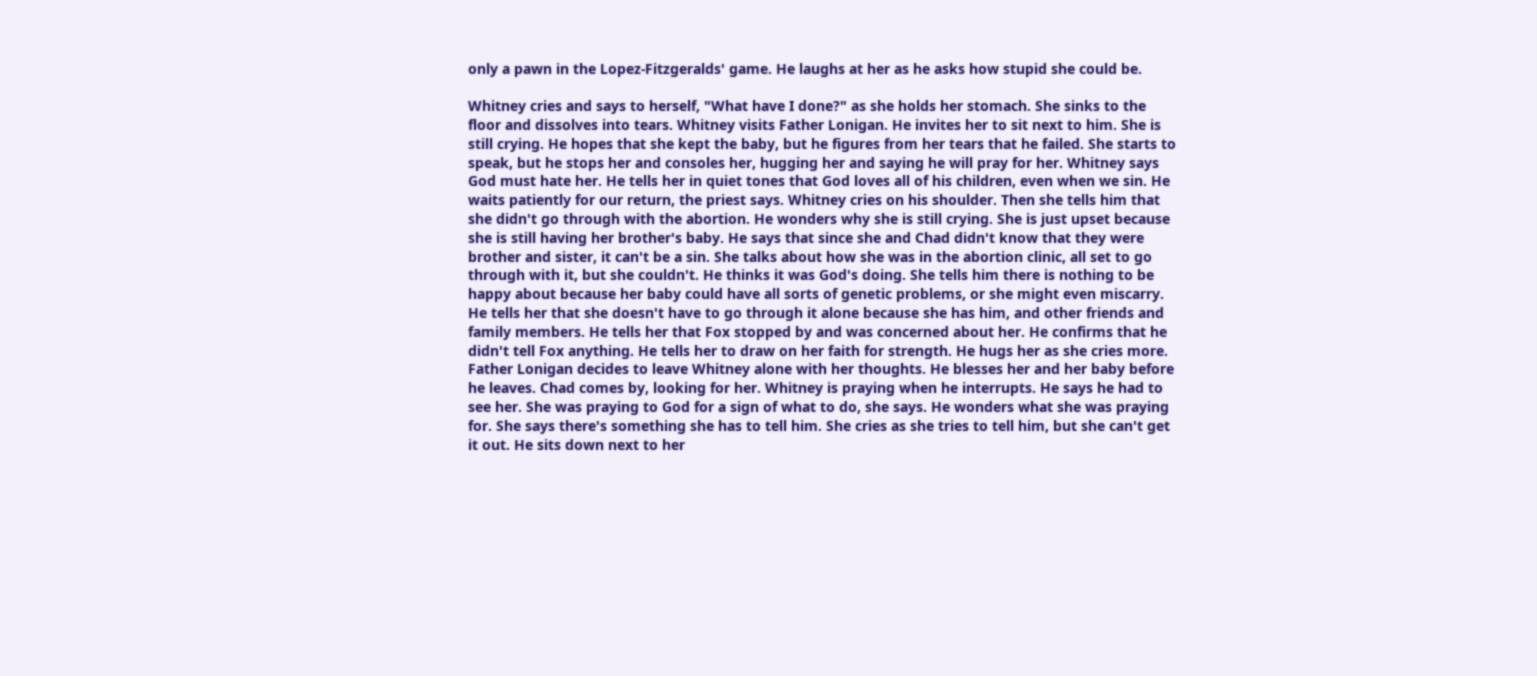only a pawn in the Lopez-Fitzgeralds' game. He laughs at her as he asks how stupid she could be.

Whitney cries and says to herself, "What have I done?" as she holds her stomach. She sinks to the floor and dissolves into tears. Whitney visits Father Lonigan. He invites her to sit next to him. She is still crying. He hopes that she kept the baby, but he figures from her tears that he failed. She starts to speak, but he stops her and consoles her, hugging her and saying he will pray for her. Whitney says God must hate her. He tells her in quiet tones that God loves all of his children, even when we sin. He waits patiently for our return, the priest says. Whitney cries on his shoulder. Then she tells him that she didn't go through with the abortion. He wonders why she is still crying. She is just upset because she is still having her brother's baby. He says that since she and Chad didn't know that they were brother and sister, it can't be a sin. She talks about how she was in the abortion clinic, all set to go through with it, but she couldn't. He thinks it was God's doing. She tells him there is nothing to be happy about because her baby could have all sorts of genetic problems, or she might even miscarry. He tells her that she doesn't have to go through it alone because she has him, and other friends and family members. He tells her that Fox stopped by and was concerned about her. He confirms that he didn't tell Fox anything. He tells her to draw on her faith for strength. He hugs her as she cries more. Father Lonigan decides to leave Whitney alone with her thoughts. He blesses her and her baby before he leaves. Chad comes by, looking for her. Whitney is praying when he interrupts. He says he had to see her. She was praying to God for a sign of what to do, she says. He wonders what she was praying for. She says there's something she has to tell him. She cries as she tries to tell him, but she can't get it out. He sits down next to her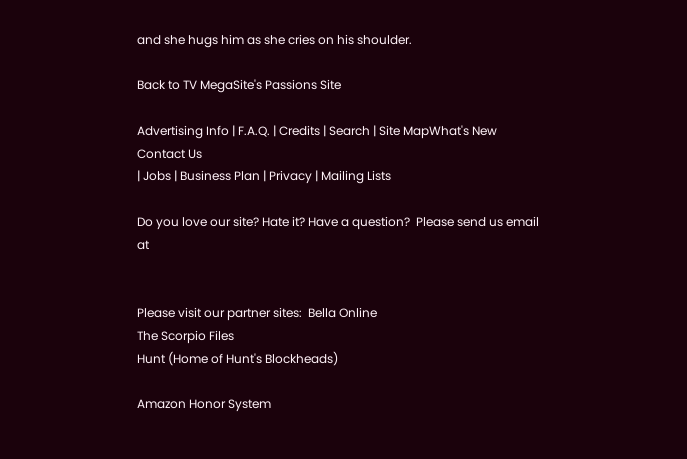and she hugs him as she cries on his shoulder.

Back to TV MegaSite's Passions Site

Advertising Info | F.A.Q. | Credits | Search | Site MapWhat's New
Contact Us
| Jobs | Business Plan | Privacy | Mailing Lists

Do you love our site? Hate it? Have a question?  Please send us email at


Please visit our partner sites:  Bella Online
The Scorpio Files
Hunt (Home of Hunt's Blockheads)

Amazon Honor System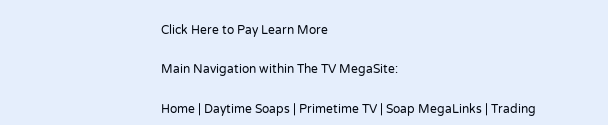Click Here to Pay Learn More

Main Navigation within The TV MegaSite:

Home | Daytime Soaps | Primetime TV | Soap MegaLinks | Trading